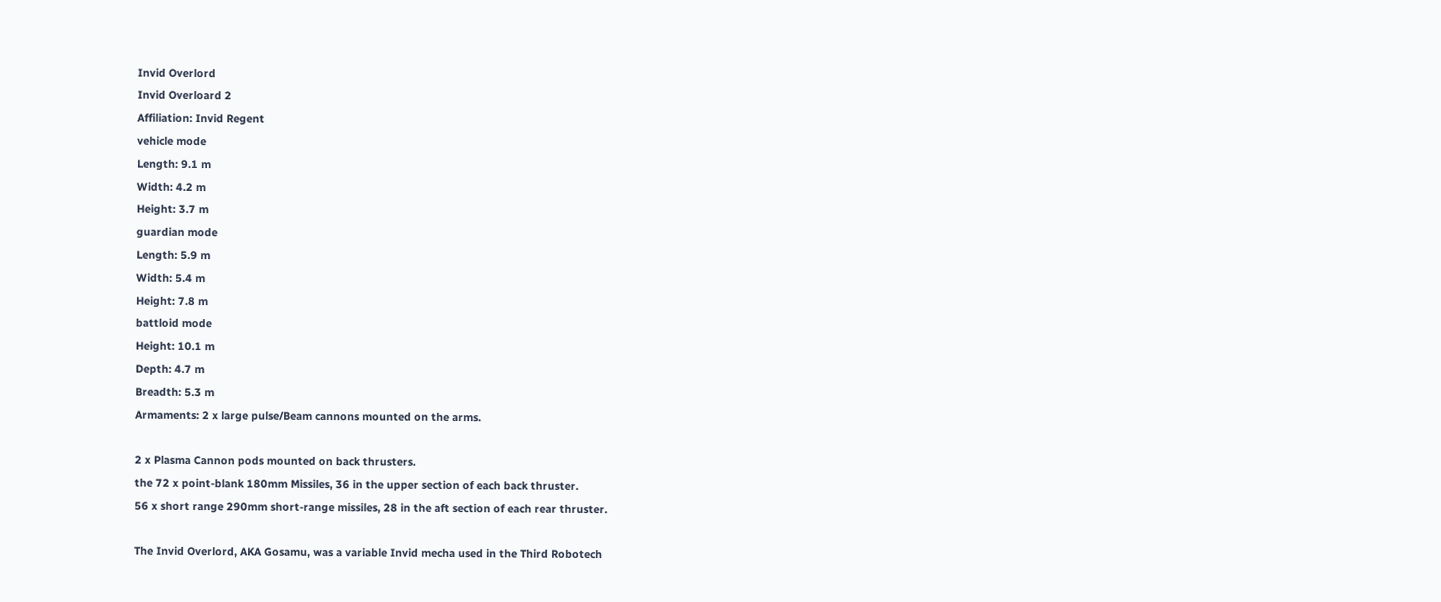Invid Overlord
Invid Overloard 2
Affiliation: Invid Regent
vehicle mode
Length: 9.1 m
Width: 4.2 m
Height: 3.7 m
guardian mode
Length: 5.9 m
Width: 5.4 m
Height: 7.8 m
battloid mode
Height: 10.1 m
Depth: 4.7 m
Breadth: 5.3 m
Armaments: 2 x large pulse/Beam cannons mounted on the arms.

2 x Plasma Cannon pods mounted on back thrusters.
the 72 x point-blank 180mm Missiles, 36 in the upper section of each back thruster.
56 x short range 290mm short-range missiles, 28 in the aft section of each rear thruster.

The Invid Overlord, AKA Gosamu, was a variable Invid mecha used in the Third Robotech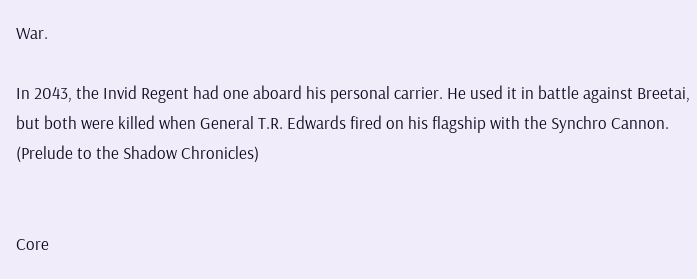War.

In 2043, the Invid Regent had one aboard his personal carrier. He used it in battle against Breetai, but both were killed when General T.R. Edwards fired on his flagship with the Synchro Cannon. (Prelude to the Shadow Chronicles)


Core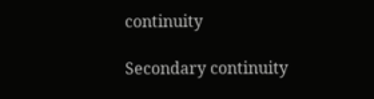continuity

Secondary continuity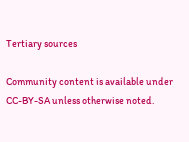Tertiary sources

Community content is available under CC-BY-SA unless otherwise noted.